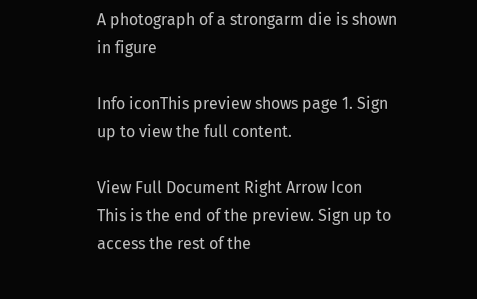A photograph of a strongarm die is shown in figure

Info iconThis preview shows page 1. Sign up to view the full content.

View Full Document Right Arrow Icon
This is the end of the preview. Sign up to access the rest of the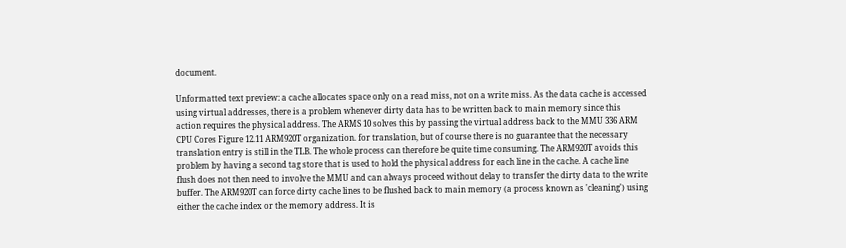document.

Unformatted text preview: a cache allocates space only on a read miss, not on a write miss. As the data cache is accessed using virtual addresses, there is a problem whenever dirty data has to be written back to main memory since this action requires the physical address. The ARMS 10 solves this by passing the virtual address back to the MMU 336 ARM CPU Cores Figure 12.11 ARM920T organization. for translation, but of course there is no guarantee that the necessary translation entry is still in the TLB. The whole process can therefore be quite time consuming. The ARM920T avoids this problem by having a second tag store that is used to hold the physical address for each line in the cache. A cache line flush does not then need to involve the MMU and can always proceed without delay to transfer the dirty data to the write buffer. The ARM920T can force dirty cache lines to be flushed back to main memory (a process known as 'cleaning') using either the cache index or the memory address. It is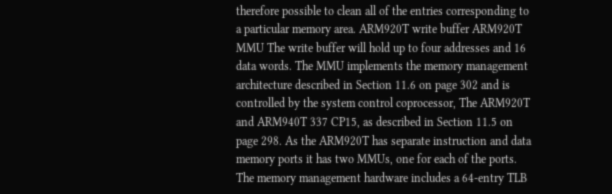therefore possible to clean all of the entries corresponding to a particular memory area. ARM920T write buffer ARM920T MMU The write buffer will hold up to four addresses and 16 data words. The MMU implements the memory management architecture described in Section 11.6 on page 302 and is controlled by the system control coprocessor, The ARM920T and ARM940T 337 CP15, as described in Section 11.5 on page 298. As the ARM920T has separate instruction and data memory ports it has two MMUs, one for each of the ports. The memory management hardware includes a 64-entry TLB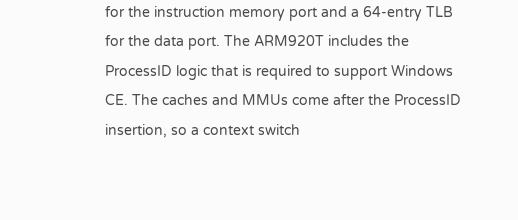for the instruction memory port and a 64-entry TLB for the data port. The ARM920T includes the ProcessID logic that is required to support Windows CE. The caches and MMUs come after the ProcessID insertion, so a context switch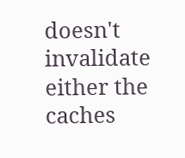doesn't invalidate either the caches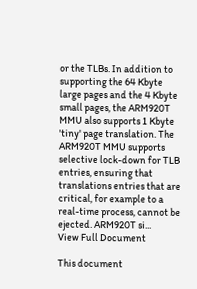or the TLBs. In addition to supporting the 64 Kbyte large pages and the 4 Kbyte small pages, the ARM920T MMU also supports 1 Kbyte 'tiny' page translation. The ARM920T MMU supports selective lock-down for TLB entries, ensuring that translations entries that are critical, for example to a real-time process, cannot be ejected. ARM920T si...
View Full Document

This document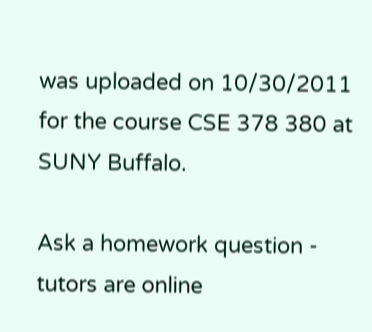was uploaded on 10/30/2011 for the course CSE 378 380 at SUNY Buffalo.

Ask a homework question - tutors are online